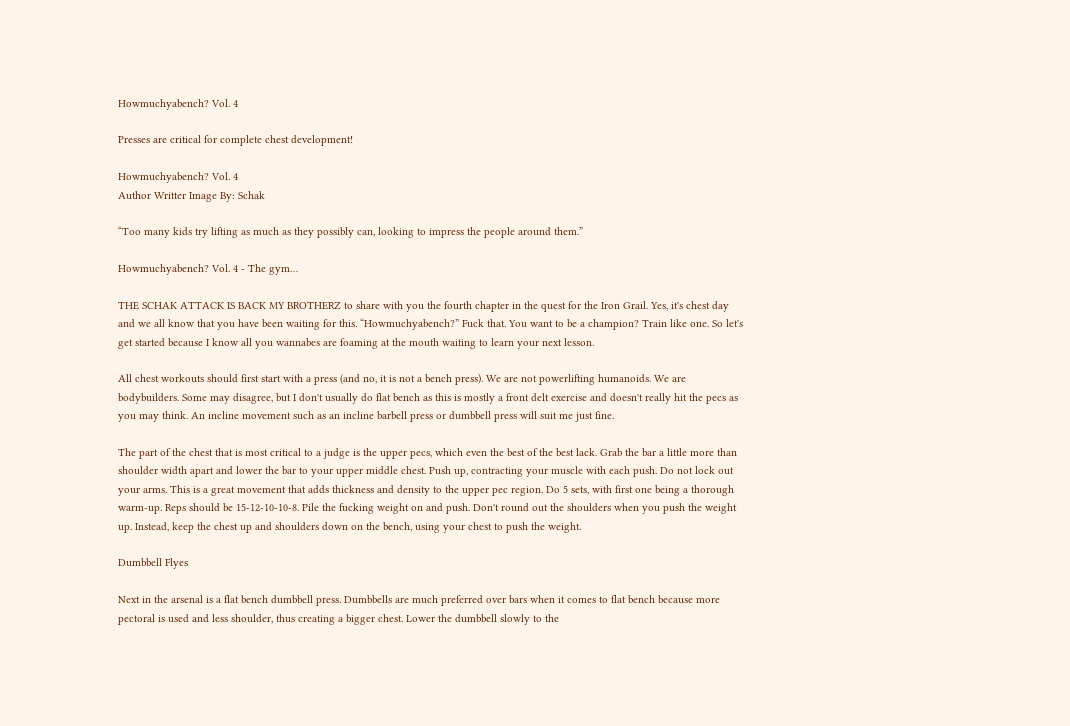Howmuchyabench? Vol. 4

Presses are critical for complete chest development!

Howmuchyabench? Vol. 4
Author Writter Image By: Schak

“Too many kids try lifting as much as they possibly can, looking to impress the people around them.”

Howmuchyabench? Vol. 4 - The gym…

THE SCHAK ATTACK IS BACK MY BROTHERZ to share with you the fourth chapter in the quest for the Iron Grail. Yes, it's chest day and we all know that you have been waiting for this. “Howmuchyabench?” Fuck that. You want to be a champion? Train like one. So let's get started because I know all you wannabes are foaming at the mouth waiting to learn your next lesson.

All chest workouts should first start with a press (and no, it is not a bench press). We are not powerlifting humanoids. We are bodybuilders. Some may disagree, but I don't usually do flat bench as this is mostly a front delt exercise and doesn't really hit the pecs as you may think. An incline movement such as an incline barbell press or dumbbell press will suit me just fine.

The part of the chest that is most critical to a judge is the upper pecs, which even the best of the best lack. Grab the bar a little more than shoulder width apart and lower the bar to your upper middle chest. Push up, contracting your muscle with each push. Do not lock out your arms. This is a great movement that adds thickness and density to the upper pec region. Do 5 sets, with first one being a thorough warm-up. Reps should be 15-12-10-10-8. Pile the fucking weight on and push. Don't round out the shoulders when you push the weight up. Instead, keep the chest up and shoulders down on the bench, using your chest to push the weight.

Dumbbell Flyes

Next in the arsenal is a flat bench dumbbell press. Dumbbells are much preferred over bars when it comes to flat bench because more pectoral is used and less shoulder, thus creating a bigger chest. Lower the dumbbell slowly to the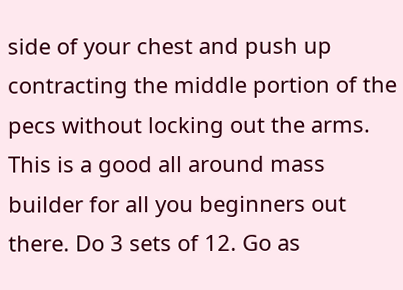side of your chest and push up contracting the middle portion of the pecs without locking out the arms. This is a good all around mass builder for all you beginners out there. Do 3 sets of 12. Go as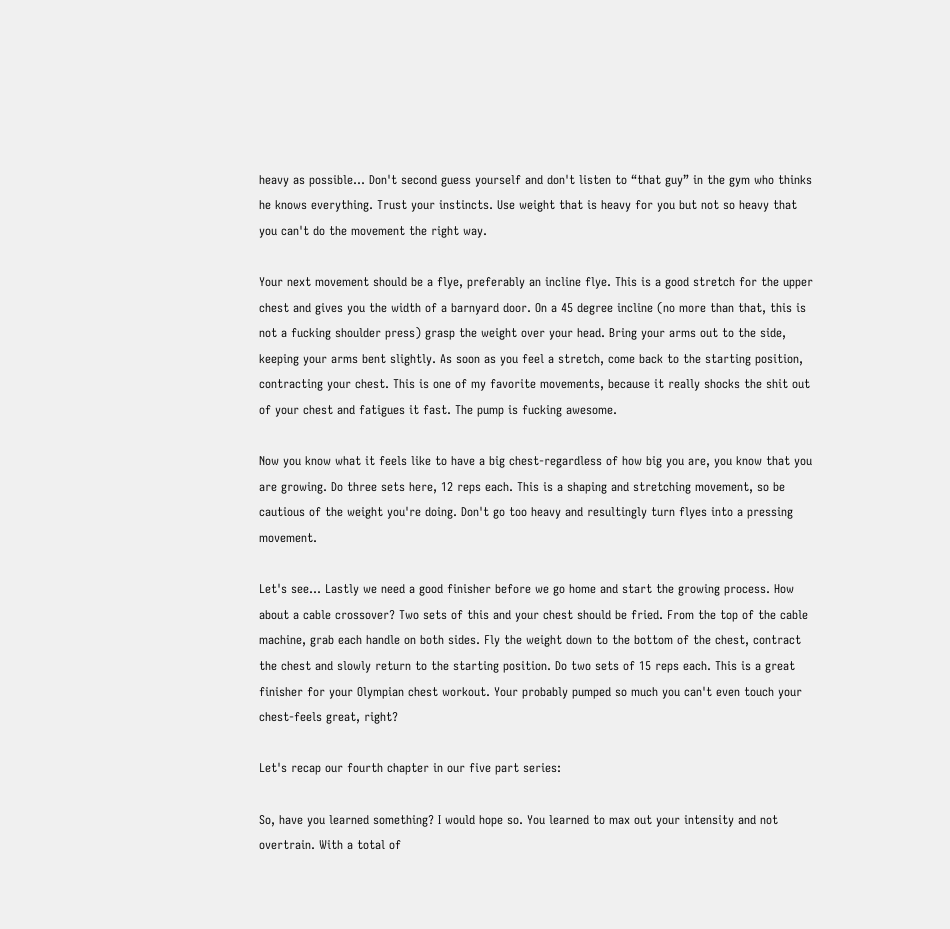heavy as possible… Don't second guess yourself and don't listen to “that guy” in the gym who thinks he knows everything. Trust your instincts. Use weight that is heavy for you but not so heavy that you can't do the movement the right way.

Your next movement should be a flye, preferably an incline flye. This is a good stretch for the upper chest and gives you the width of a barnyard door. On a 45 degree incline (no more than that, this is not a fucking shoulder press) grasp the weight over your head. Bring your arms out to the side, keeping your arms bent slightly. As soon as you feel a stretch, come back to the starting position, contracting your chest. This is one of my favorite movements, because it really shocks the shit out of your chest and fatigues it fast. The pump is fucking awesome.

Now you know what it feels like to have a big chest-regardless of how big you are, you know that you are growing. Do three sets here, 12 reps each. This is a shaping and stretching movement, so be cautious of the weight you're doing. Don't go too heavy and resultingly turn flyes into a pressing movement.

Let's see… Lastly we need a good finisher before we go home and start the growing process. How about a cable crossover? Two sets of this and your chest should be fried. From the top of the cable machine, grab each handle on both sides. Fly the weight down to the bottom of the chest, contract the chest and slowly return to the starting position. Do two sets of 15 reps each. This is a great finisher for your Olympian chest workout. Your probably pumped so much you can't even touch your chest-feels great, right?

Let's recap our fourth chapter in our five part series:

So, have you learned something? I would hope so. You learned to max out your intensity and not overtrain. With a total of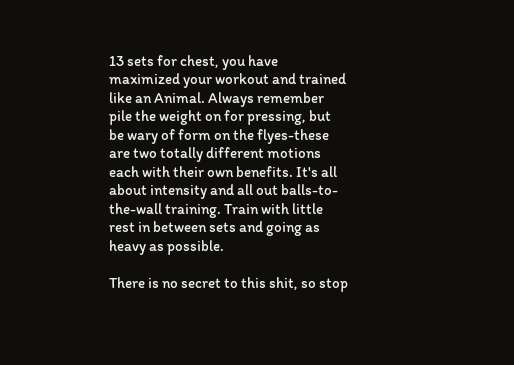13 sets for chest, you have maximized your workout and trained like an Animal. Always remember pile the weight on for pressing, but be wary of form on the flyes-these are two totally different motions each with their own benefits. It's all about intensity and all out balls-to-the-wall training. Train with little rest in between sets and going as heavy as possible.

There is no secret to this shit, so stop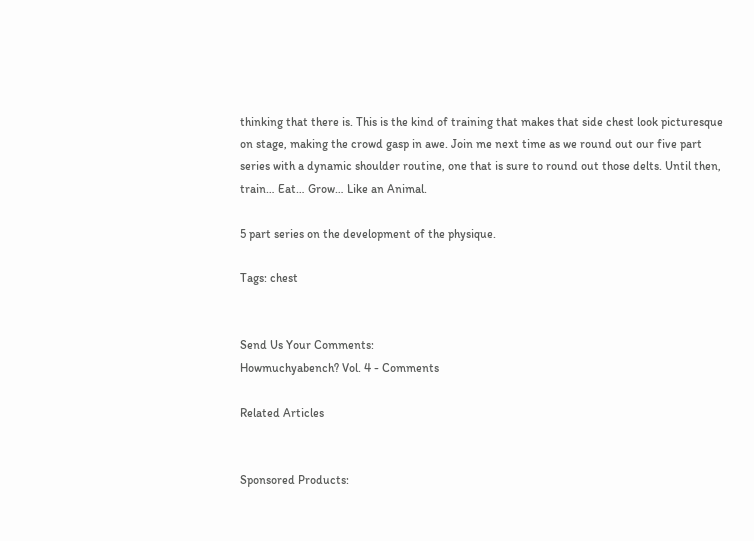thinking that there is. This is the kind of training that makes that side chest look picturesque on stage, making the crowd gasp in awe. Join me next time as we round out our five part series with a dynamic shoulder routine, one that is sure to round out those delts. Until then, train… Eat… Grow… Like an Animal.

5 part series on the development of the physique.

Tags: chest


Send Us Your Comments:
Howmuchyabench? Vol. 4 - Comments

Related Articles


Sponsored Products: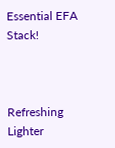Essential EFA Stack!



Refreshing Lighter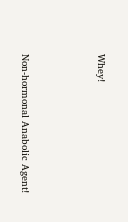Whey!



Non-hormonal Anabolic Agent!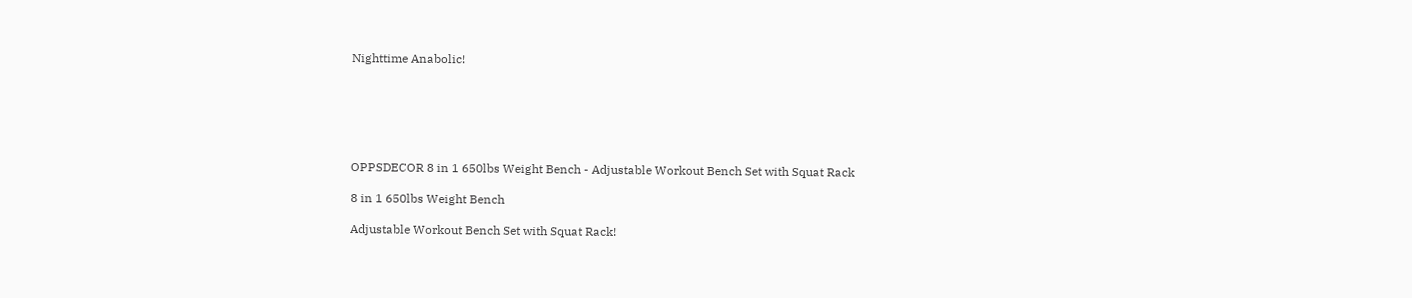Nighttime Anabolic!






OPPSDECOR 8 in 1 650lbs Weight Bench - Adjustable Workout Bench Set with Squat Rack

8 in 1 650lbs Weight Bench

Adjustable Workout Bench Set with Squat Rack!